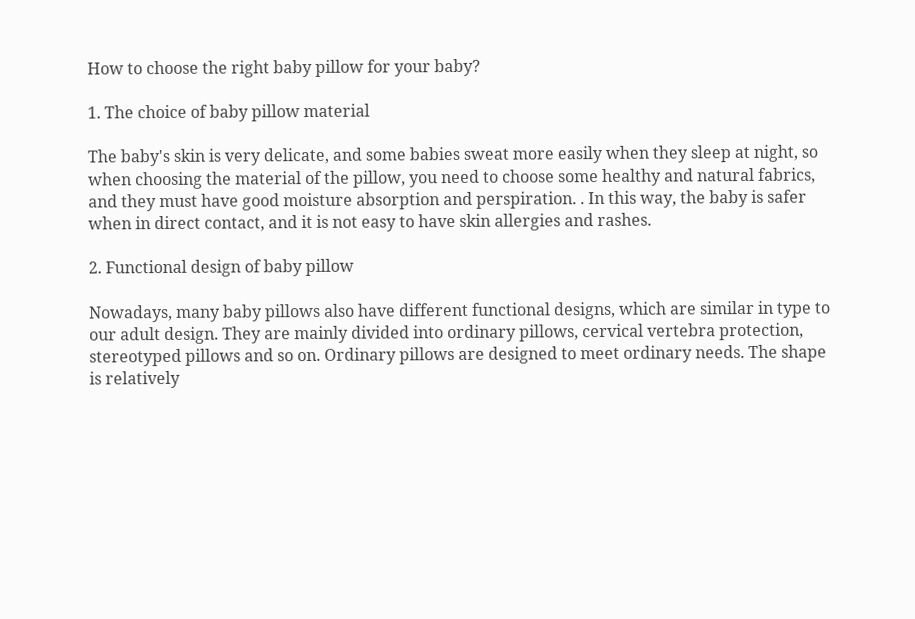How to choose the right baby pillow for your baby?

1. The choice of baby pillow material

The baby's skin is very delicate, and some babies sweat more easily when they sleep at night, so when choosing the material of the pillow, you need to choose some healthy and natural fabrics, and they must have good moisture absorption and perspiration. . In this way, the baby is safer when in direct contact, and it is not easy to have skin allergies and rashes.

2. Functional design of baby pillow

Nowadays, many baby pillows also have different functional designs, which are similar in type to our adult design. They are mainly divided into ordinary pillows, cervical vertebra protection, stereotyped pillows and so on. Ordinary pillows are designed to meet ordinary needs. The shape is relatively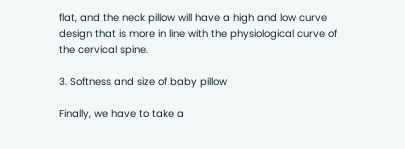flat, and the neck pillow will have a high and low curve design that is more in line with the physiological curve of the cervical spine.

3. Softness and size of baby pillow

Finally, we have to take a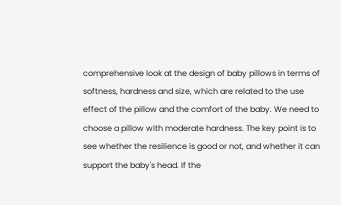comprehensive look at the design of baby pillows in terms of softness, hardness and size, which are related to the use effect of the pillow and the comfort of the baby. We need to choose a pillow with moderate hardness. The key point is to see whether the resilience is good or not, and whether it can support the baby's head. If the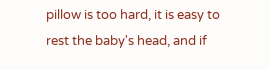pillow is too hard, it is easy to rest the baby's head, and if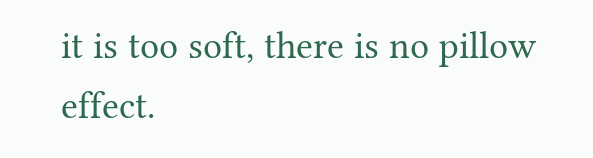it is too soft, there is no pillow effect.